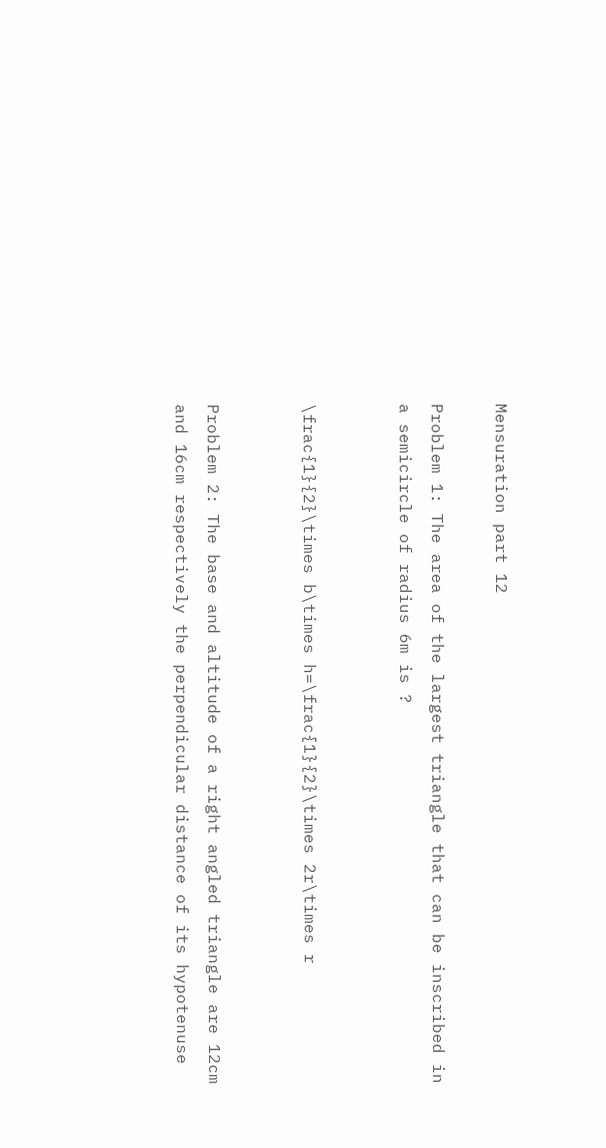Mensuration part 12

Problem 1: The area of the largest triangle that can be inscribed in a semicircle of radius 6m is ?


\frac{1}{2}\times b\times h=\frac{1}{2}\times 2r\times r


Problem 2: The base and altitude of a right angled triangle are 12cm and 16cm respectively the perpendicular distance of its hypotenuse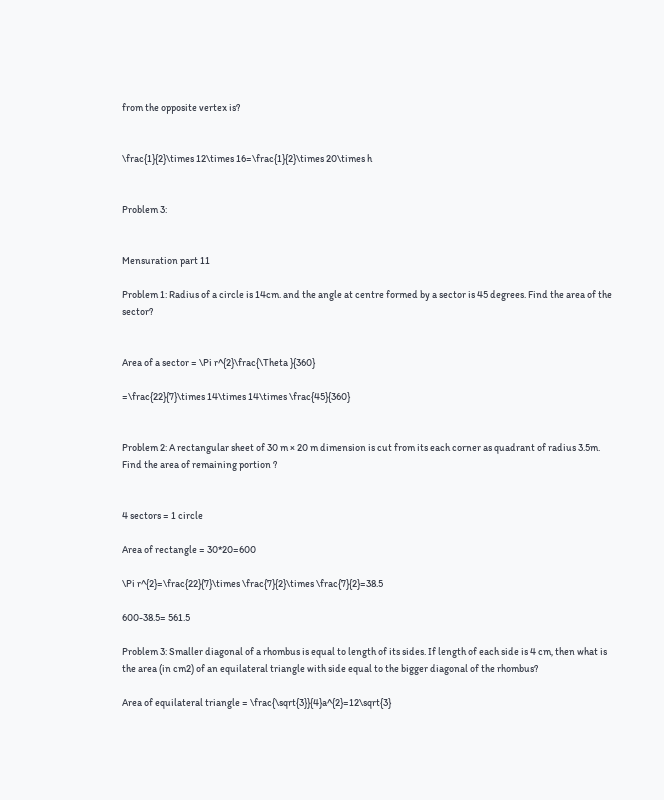from the opposite vertex is?


\frac{1}{2}\times 12\times 16=\frac{1}{2}\times 20\times h


Problem 3:


Mensuration part 11

Problem 1: Radius of a circle is 14cm. and the angle at centre formed by a sector is 45 degrees. Find the area of the sector?


Area of a sector = \Pi r^{2}\frac{\Theta }{360}

=\frac{22}{7}\times 14\times 14\times \frac{45}{360}


Problem 2: A rectangular sheet of 30 m × 20 m dimension is cut from its each corner as quadrant of radius 3.5m. Find the area of remaining portion ?


4 sectors = 1 circle

Area of rectangle = 30*20=600

\Pi r^{2}=\frac{22}{7}\times \frac{7}{2}\times \frac{7}{2}=38.5

600-38.5= 561.5

Problem 3: Smaller diagonal of a rhombus is equal to length of its sides. If length of each side is 4 cm, then what is the area (in cm2) of an equilateral triangle with side equal to the bigger diagonal of the rhombus?

Area of equilateral triangle = \frac{\sqrt{3}}{4}a^{2}=12\sqrt{3}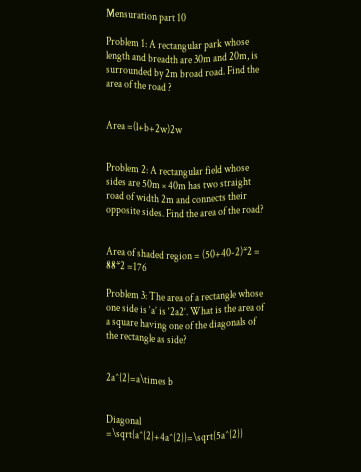Mensuration part 10

Problem 1: A rectangular park whose length and breadth are 30m and 20m, is surrounded by 2m broad road. Find the area of the road ?


Area =(l+b+2w)2w


Problem 2: A rectangular field whose sides are 50m × 40m has two straight road of width 2m and connects their opposite sides. Find the area of the road?


Area of shaded region = (50+40-2)*2 = 88*2 =176

Problem 3: The area of a rectangle whose one side is ‘a’ is ‘2a2’. What is the area of a square having one of the diagonals of the rectangle as side?


2a^{2}=a\times b


Diagonal =\sqrt{a^{2}+4a^{2}}=\sqrt{5a^{2}}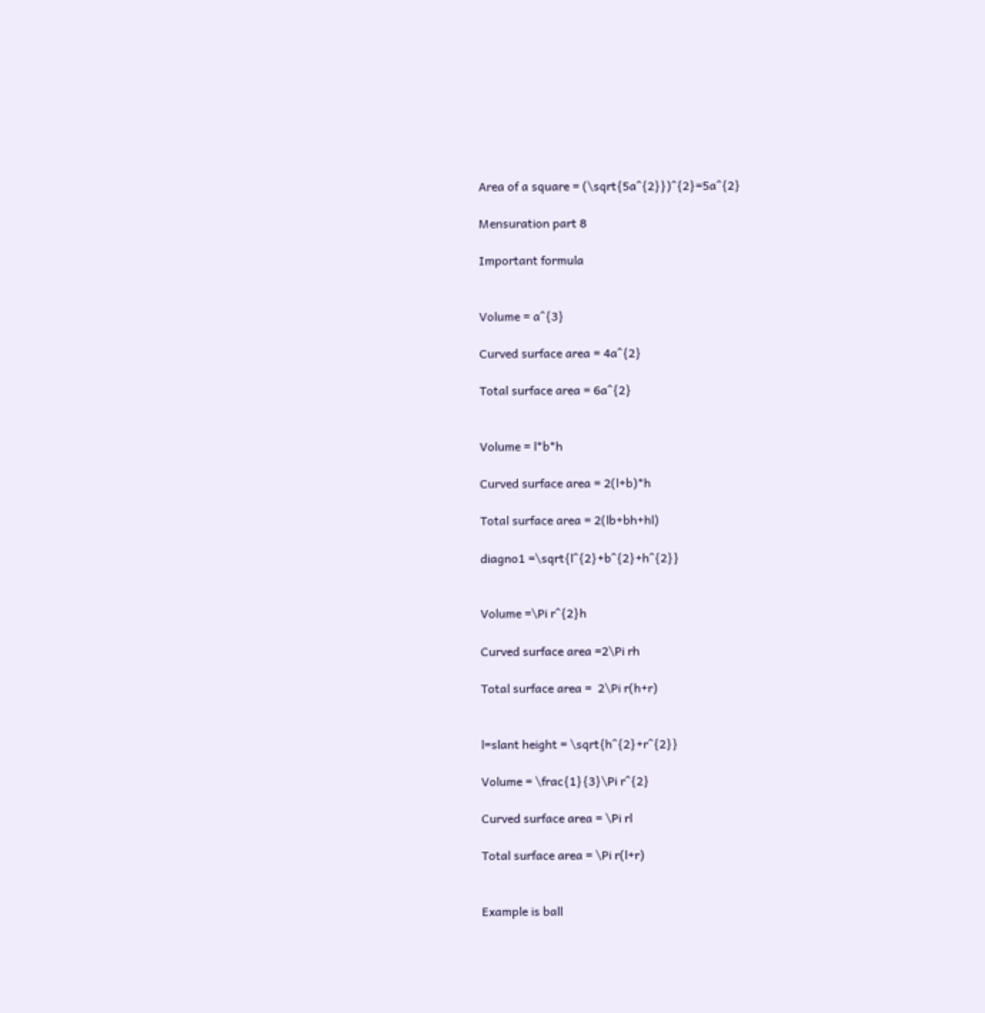Area of a square = (\sqrt{5a^{2}})^{2}=5a^{2}

Mensuration part 8

Important formula


Volume = a^{3}

Curved surface area = 4a^{2}

Total surface area = 6a^{2}


Volume = l*b*h

Curved surface area = 2(l+b)*h

Total surface area = 2(lb+bh+hl)

diagno1 =\sqrt{l^{2}+b^{2}+h^{2}}


Volume =\Pi r^{2}h

Curved surface area =2\Pi rh

Total surface area =  2\Pi r(h+r)


l=slant height = \sqrt{h^{2}+r^{2}}

Volume = \frac{1}{3}\Pi r^{2}

Curved surface area = \Pi rl

Total surface area = \Pi r(l+r)


Example is ball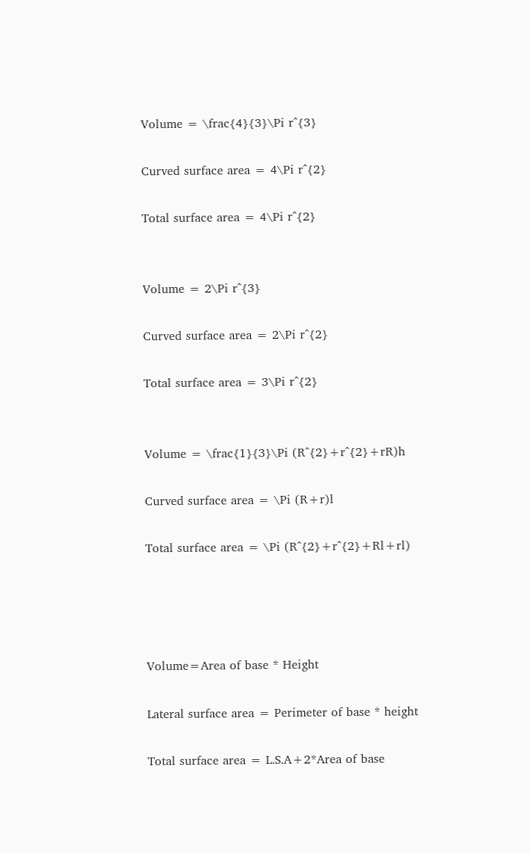Volume = \frac{4}{3}\Pi r^{3}

Curved surface area = 4\Pi r^{2}

Total surface area = 4\Pi r^{2}


Volume = 2\Pi r^{3}

Curved surface area = 2\Pi r^{2}

Total surface area = 3\Pi r^{2}


Volume = \frac{1}{3}\Pi (R^{2}+r^{2}+rR)h

Curved surface area = \Pi (R+r)l

Total surface area = \Pi (R^{2}+r^{2}+Rl+rl)




Volume=Area of base * Height

Lateral surface area = Perimeter of base * height

Total surface area = L.S.A+2*Area of base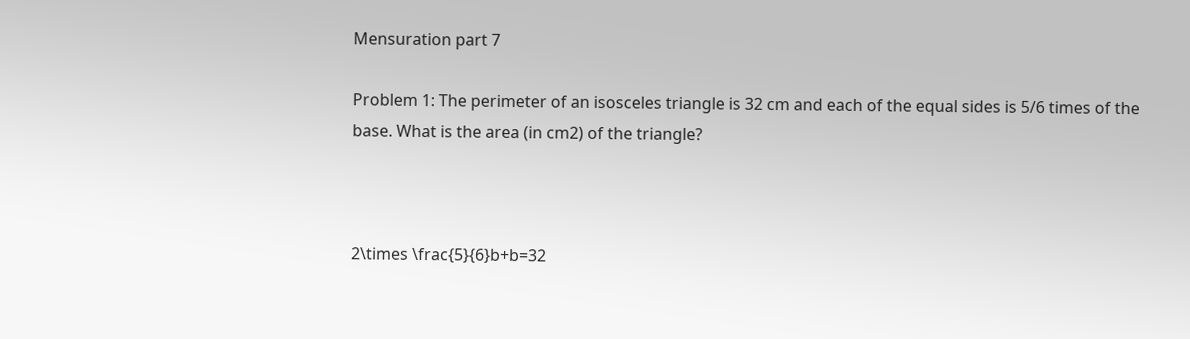Mensuration part 7

Problem 1: The perimeter of an isosceles triangle is 32 cm and each of the equal sides is 5/6 times of the base. What is the area (in cm2) of the triangle?



2\times \frac{5}{6}b+b=32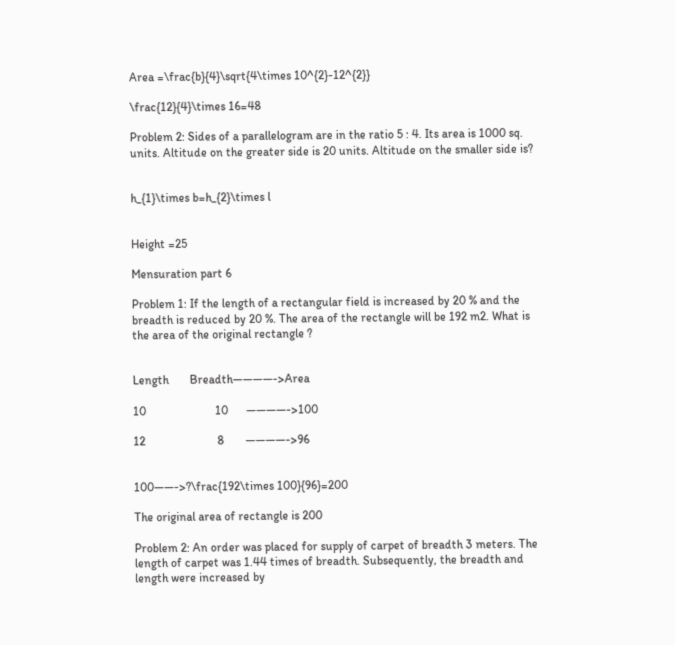Area =\frac{b}{4}\sqrt{4\times 10^{2}-12^{2}}

\frac{12}{4}\times 16=48

Problem 2: Sides of a parallelogram are in the ratio 5 : 4. Its area is 1000 sq. units. Altitude on the greater side is 20 units. Altitude on the smaller side is?


h_{1}\times b=h_{2}\times l


Height =25

Mensuration part 6

Problem 1: If the length of a rectangular field is increased by 20 % and the breadth is reduced by 20 %. The area of the rectangle will be 192 m2. What is the area of the original rectangle ?


Length       Breadth————->Area

10                       10      ————->100

12                        8       ————->96


100——->?\frac{192\times 100}{96}=200

The original area of rectangle is 200

Problem 2: An order was placed for supply of carpet of breadth 3 meters. The length of carpet was 1.44 times of breadth. Subsequently, the breadth and length were increased by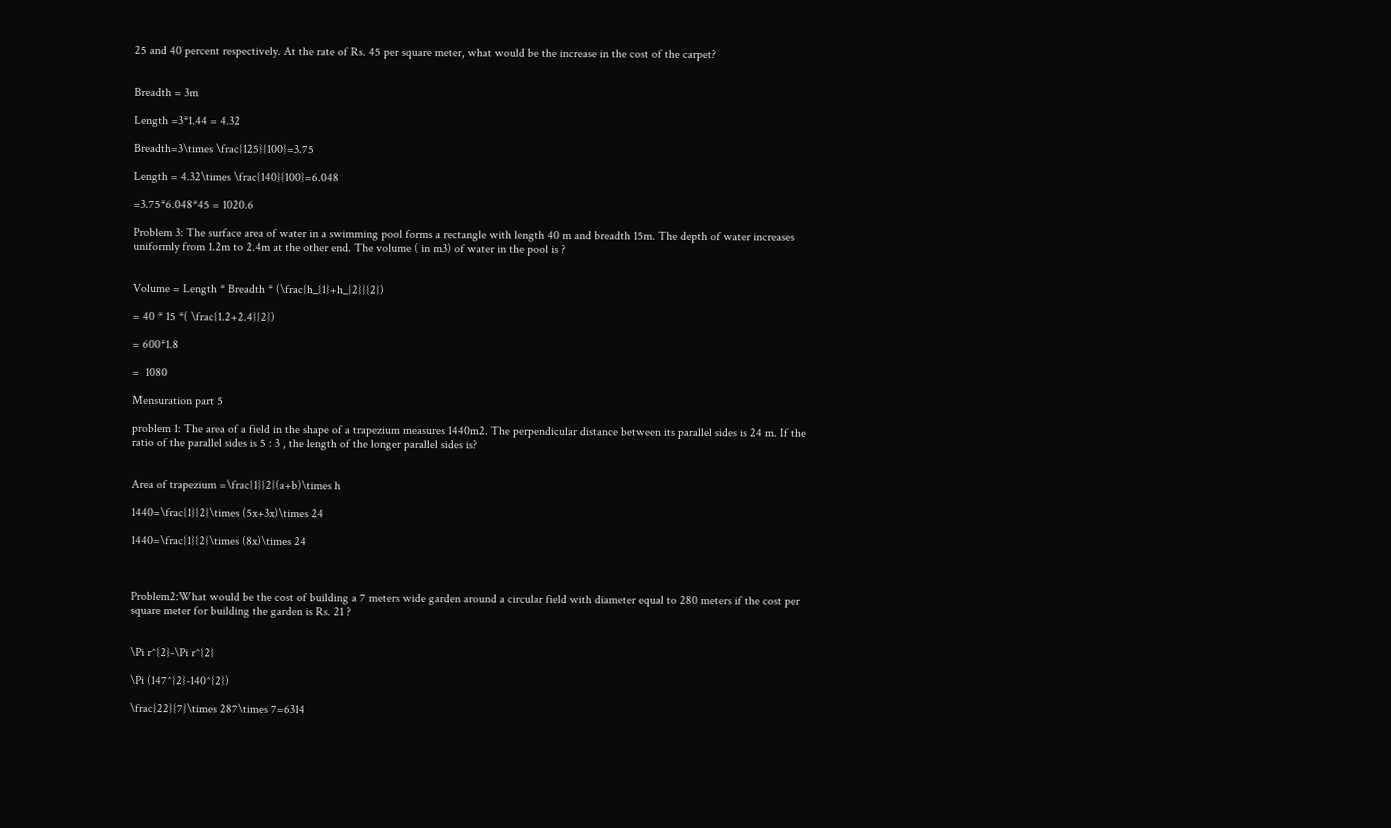25 and 40 percent respectively. At the rate of Rs. 45 per square meter, what would be the increase in the cost of the carpet?


Breadth = 3m

Length =3*1.44 = 4.32

Breadth=3\times \frac{125}{100}=3.75

Length = 4.32\times \frac{140}{100}=6.048

=3.75*6.048*45 = 1020.6

Problem 3: The surface area of water in a swimming pool forms a rectangle with length 40 m and breadth 15m. The depth of water increases uniformly from 1.2m to 2.4m at the other end. The volume ( in m3) of water in the pool is ?


Volume = Length * Breadth * (\frac{h_{1}+h_{2}}{2})

= 40 * 15 *( \frac{1.2+2.4}{2})

= 600*1.8

=  1080

Mensuration part 5

problem 1: The area of a field in the shape of a trapezium measures 1440m2. The perpendicular distance between its parallel sides is 24 m. If the ratio of the parallel sides is 5 : 3 , the length of the longer parallel sides is?


Area of trapezium =\frac{1}{2}(a+b)\times h

1440=\frac{1}{2}\times (5x+3x)\times 24

1440=\frac{1}{2}\times (8x)\times 24



Problem2:What would be the cost of building a 7 meters wide garden around a circular field with diameter equal to 280 meters if the cost per square meter for building the garden is Rs. 21 ?


\Pi r^{2}-\Pi r^{2}

\Pi (147^{2}-140^{2})

\frac{22}{7}\times 287\times 7=6314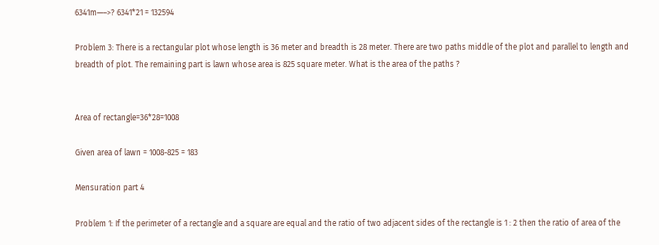6341m—–>? 6341*21 = 132594

Problem 3: There is a rectangular plot whose length is 36 meter and breadth is 28 meter. There are two paths middle of the plot and parallel to length and breadth of plot. The remaining part is lawn whose area is 825 square meter. What is the area of the paths ?


Area of rectangle=36*28=1008

Given area of lawn = 1008-825 = 183

Mensuration part 4

Problem 1: If the perimeter of a rectangle and a square are equal and the ratio of two adjacent sides of the rectangle is 1 : 2 then the ratio of area of the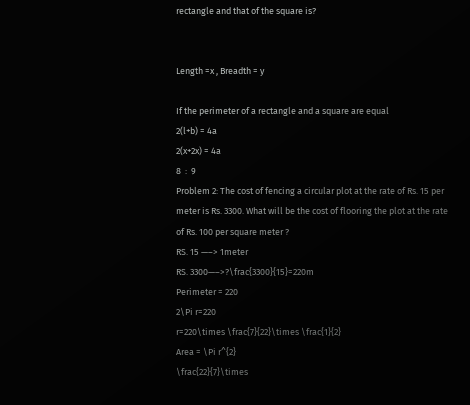rectangle and that of the square is?


Length =x , Breadth = y

If the perimeter of a rectangle and a square are equal
2(l+b) = 4a
2(x+2x) = 4a
8  :  9
Problem 2: The cost of fencing a circular plot at the rate of Rs. 15 per meter is Rs. 3300. What will be the cost of flooring the plot at the rate of Rs. 100 per square meter ?
RS. 15 —–> 1meter
RS. 3300—–>?\frac{3300}{15}=220m
Perimeter = 220
2\Pi r=220
r=220\times \frac{7}{22}\times \frac{1}{2}
Area = \Pi r^{2}
\frac{22}{7}\times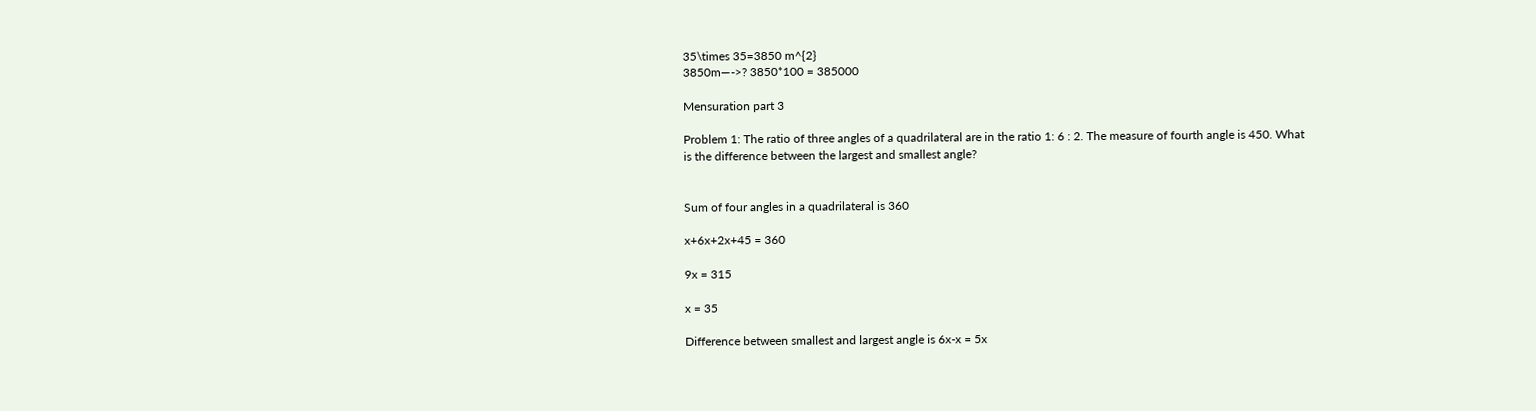35\times 35=3850 m^{2}
3850m—->? 3850*100 = 385000

Mensuration part 3

Problem 1: The ratio of three angles of a quadrilateral are in the ratio 1: 6 : 2. The measure of fourth angle is 450. What is the difference between the largest and smallest angle?


Sum of four angles in a quadrilateral is 360

x+6x+2x+45 = 360

9x = 315

x = 35

Difference between smallest and largest angle is 6x-x = 5x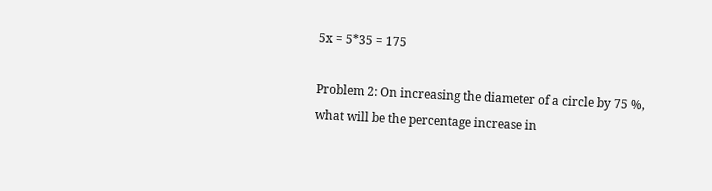5x = 5*35 = 175

Problem 2: On increasing the diameter of a circle by 75 %, what will be the percentage increase in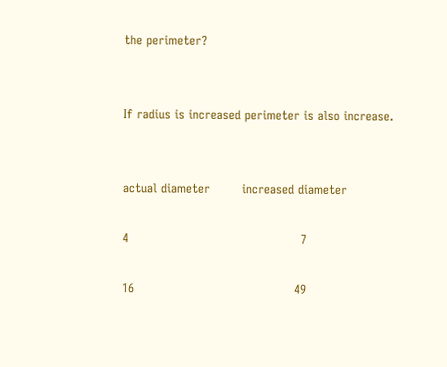the perimeter?


If radius is increased perimeter is also increase.


actual diameter        increased diameter

4                                           7

16                                        49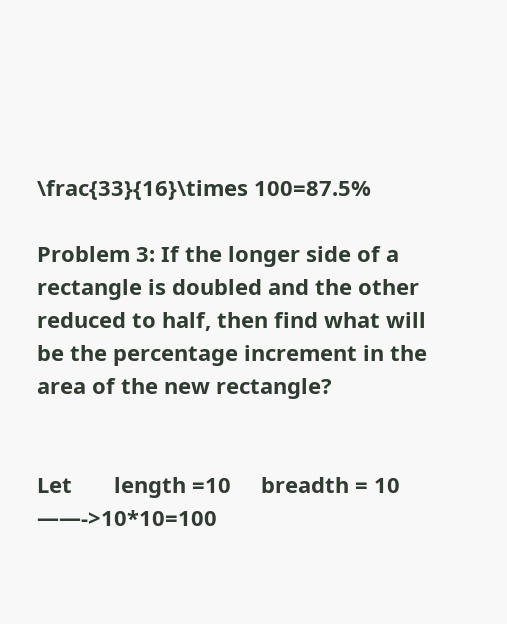\frac{33}{16}\times 100=87.5%

Problem 3: If the longer side of a rectangle is doubled and the other reduced to half, then find what will be the percentage increment in the area of the new rectangle?


Let       length =10     breadth = 10  ——->10*10=100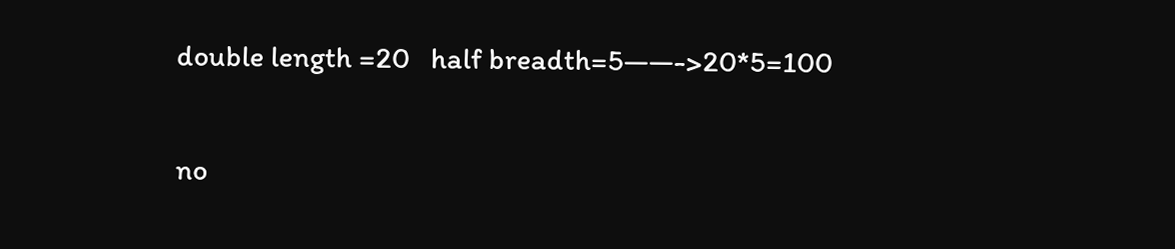double length =20   half breadth=5——->20*5=100

no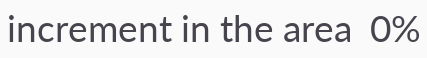increment in the area  0%